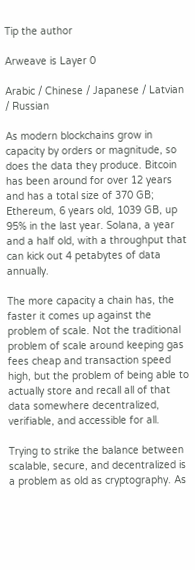Tip the author

Arweave is Layer 0

Arabic / Chinese / Japanese / Latvian / Russian

As modern blockchains grow in capacity by orders or magnitude, so does the data they produce. Bitcoin has been around for over 12 years and has a total size of 370 GB; Ethereum, 6 years old, 1039 GB, up 95% in the last year. Solana, a year and a half old, with a throughput that can kick out 4 petabytes of data annually.

The more capacity a chain has, the faster it comes up against the problem of scale. Not the traditional problem of scale around keeping gas fees cheap and transaction speed high, but the problem of being able to actually store and recall all of that data somewhere decentralized, verifiable, and accessible for all.

Trying to strike the balance between scalable, secure, and decentralized is a problem as old as cryptography. As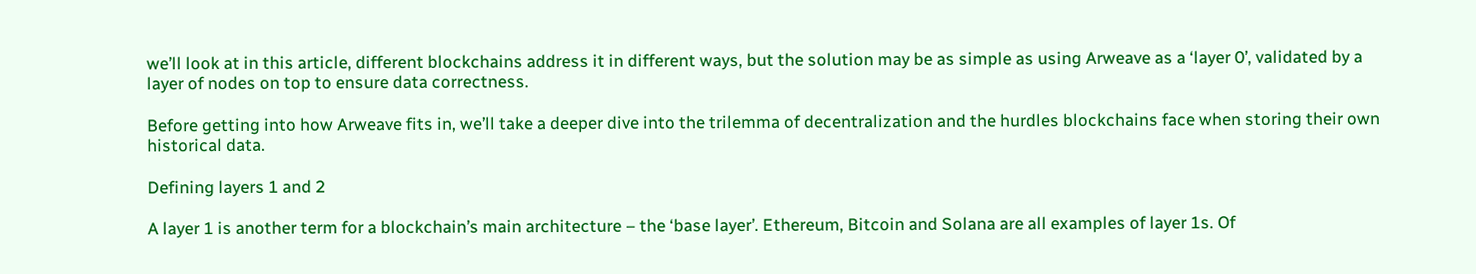we’ll look at in this article, different blockchains address it in different ways, but the solution may be as simple as using Arweave as a ‘layer 0’, validated by a layer of nodes on top to ensure data correctness.

Before getting into how Arweave fits in, we’ll take a deeper dive into the trilemma of decentralization and the hurdles blockchains face when storing their own historical data.

Defining layers 1 and 2

A layer 1 is another term for a blockchain’s main architecture – the ‘base layer’. Ethereum, Bitcoin and Solana are all examples of layer 1s. Of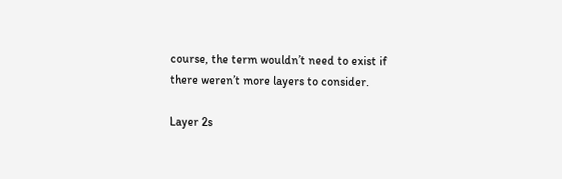course, the term wouldn’t need to exist if there weren’t more layers to consider.

Layer 2s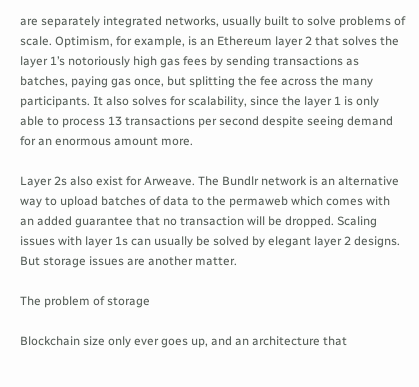are separately integrated networks, usually built to solve problems of scale. Optimism, for example, is an Ethereum layer 2 that solves the layer 1’s notoriously high gas fees by sending transactions as batches, paying gas once, but splitting the fee across the many participants. It also solves for scalability, since the layer 1 is only able to process 13 transactions per second despite seeing demand for an enormous amount more.

Layer 2s also exist for Arweave. The Bundlr network is an alternative way to upload batches of data to the permaweb which comes with an added guarantee that no transaction will be dropped. Scaling issues with layer 1s can usually be solved by elegant layer 2 designs. But storage issues are another matter.

The problem of storage

Blockchain size only ever goes up, and an architecture that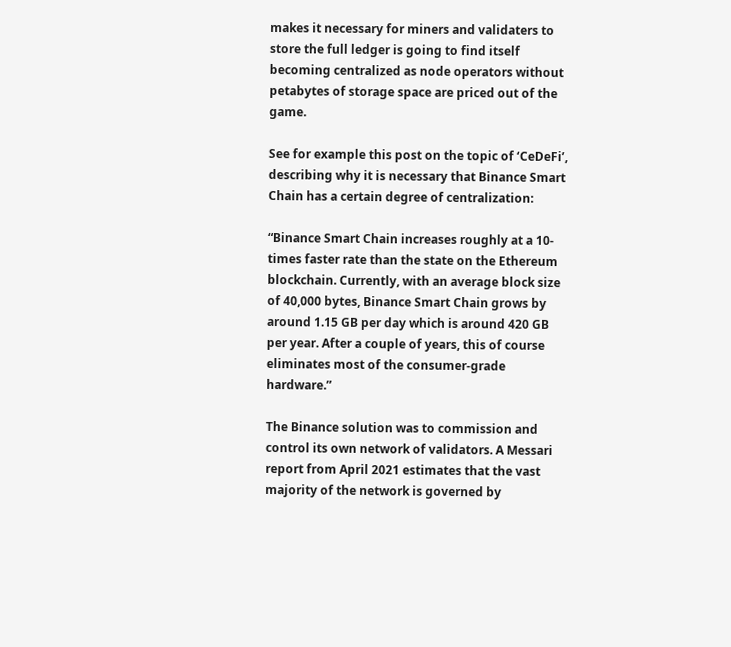makes it necessary for miners and validaters to store the full ledger is going to find itself becoming centralized as node operators without petabytes of storage space are priced out of the game.

See for example this post on the topic of ‘CeDeFi’, describing why it is necessary that Binance Smart Chain has a certain degree of centralization:

“Binance Smart Chain increases roughly at a 10-times faster rate than the state on the Ethereum blockchain. Currently, with an average block size of 40,000 bytes, Binance Smart Chain grows by around 1.15 GB per day which is around 420 GB per year. After a couple of years, this of course eliminates most of the consumer-grade hardware.”

The Binance solution was to commission and control its own network of validators. A Messari report from April 2021 estimates that the vast majority of the network is governed by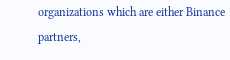organizations which are either Binance partners,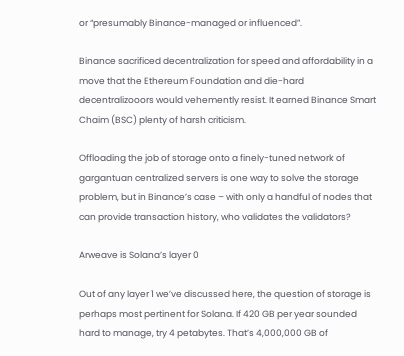or “presumably Binance-managed or influenced”.

Binance sacrificed decentralization for speed and affordability in a move that the Ethereum Foundation and die-hard decentralizooors would vehemently resist. It earned Binance Smart Chaim (BSC) plenty of harsh criticism.

Offloading the job of storage onto a finely-tuned network of gargantuan centralized servers is one way to solve the storage problem, but in Binance’s case – with only a handful of nodes that can provide transaction history, who validates the validators?

Arweave is Solana’s layer 0

Out of any layer 1 we’ve discussed here, the question of storage is perhaps most pertinent for Solana. If 420 GB per year sounded hard to manage, try 4 petabytes. That’s 4,000,000 GB of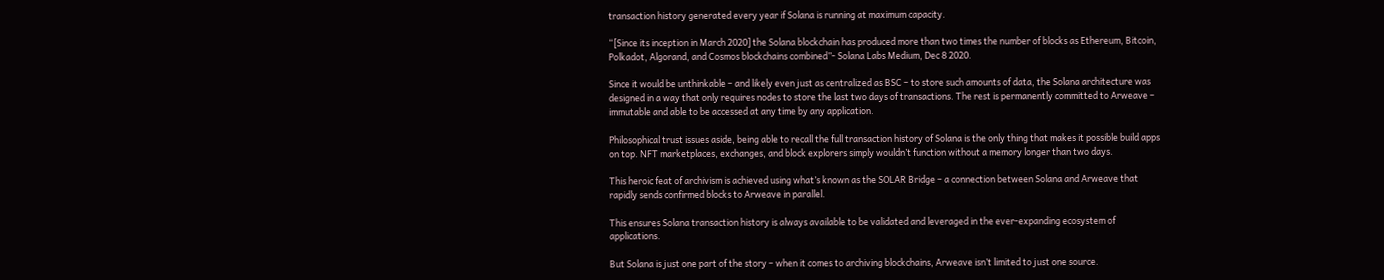transaction history generated every year if Solana is running at maximum capacity.

“[Since its inception in March 2020] the Solana blockchain has produced more than two times the number of blocks as Ethereum, Bitcoin, Polkadot, Algorand, and Cosmos blockchains combined”- Solana Labs Medium, Dec 8 2020.

Since it would be unthinkable – and likely even just as centralized as BSC – to store such amounts of data, the Solana architecture was designed in a way that only requires nodes to store the last two days of transactions. The rest is permanently committed to Arweave – immutable and able to be accessed at any time by any application.

Philosophical trust issues aside, being able to recall the full transaction history of Solana is the only thing that makes it possible build apps on top. NFT marketplaces, exchanges, and block explorers simply wouldn’t function without a memory longer than two days.

This heroic feat of archivism is achieved using what’s known as the SOLAR Bridge – a connection between Solana and Arweave that rapidly sends confirmed blocks to Arweave in parallel.

This ensures Solana transaction history is always available to be validated and leveraged in the ever-expanding ecosystem of applications.

But Solana is just one part of the story – when it comes to archiving blockchains, Arweave isn’t limited to just one source.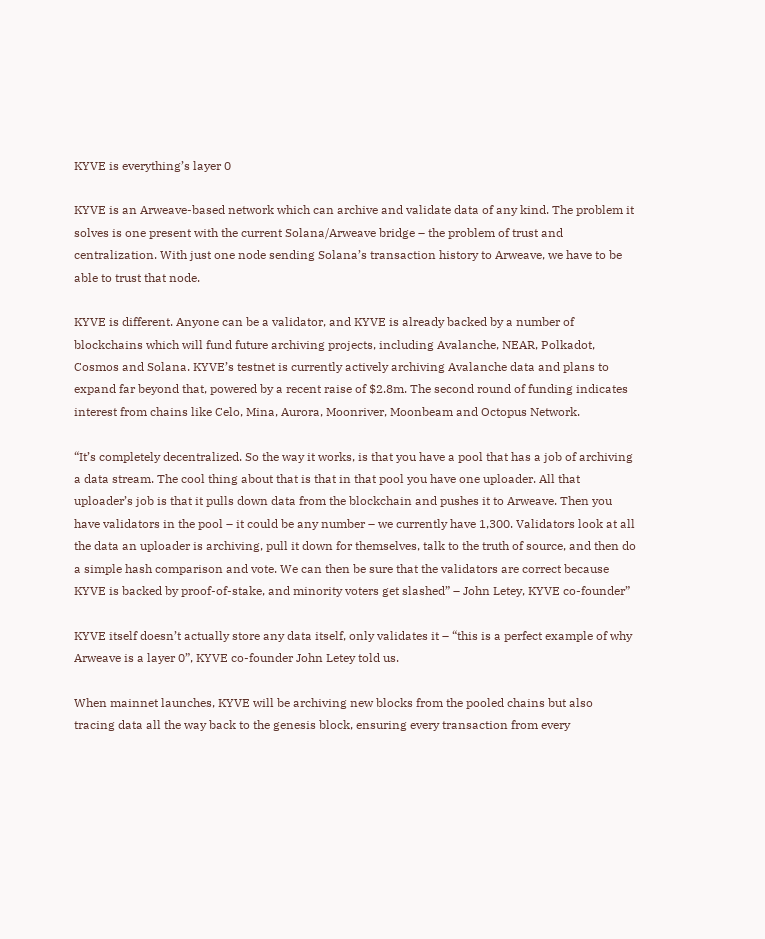KYVE is everything’s layer 0

KYVE is an Arweave-based network which can archive and validate data of any kind. The problem it solves is one present with the current Solana/Arweave bridge – the problem of trust and centralization. With just one node sending Solana’s transaction history to Arweave, we have to be able to trust that node.

KYVE is different. Anyone can be a validator, and KYVE is already backed by a number of blockchains which will fund future archiving projects, including Avalanche, NEAR, Polkadot, Cosmos and Solana. KYVE’s testnet is currently actively archiving Avalanche data and plans to expand far beyond that, powered by a recent raise of $2.8m. The second round of funding indicates interest from chains like Celo, Mina, Aurora, Moonriver, Moonbeam and Octopus Network.

“It’s completely decentralized. So the way it works, is that you have a pool that has a job of archiving a data stream. The cool thing about that is that in that pool you have one uploader. All that uploader’s job is that it pulls down data from the blockchain and pushes it to Arweave. Then you have validators in the pool – it could be any number – we currently have 1,300. Validators look at all the data an uploader is archiving, pull it down for themselves, talk to the truth of source, and then do a simple hash comparison and vote. We can then be sure that the validators are correct because KYVE is backed by proof-of-stake, and minority voters get slashed” – John Letey, KYVE co-founder”

KYVE itself doesn’t actually store any data itself, only validates it – “this is a perfect example of why Arweave is a layer 0”, KYVE co-founder John Letey told us.

When mainnet launches, KYVE will be archiving new blocks from the pooled chains but also tracing data all the way back to the genesis block, ensuring every transaction from every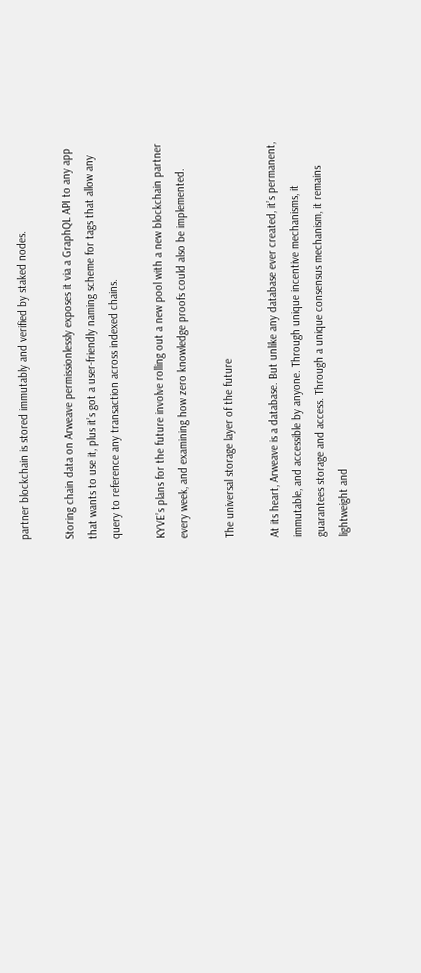partner blockchain is stored immutably and verified by staked nodes.

Storing chain data on Arweave permissionlessly exposes it via a GraphQL API to any app that wants to use it, plus it’s got a user-friendly naming scheme for tags that allow any query to reference any transaction across indexed chains.

KYVE’s plans for the future involve rolling out a new pool with a new blockchain partner every week, and examining how zero knowledge proofs could also be implemented.

The universal storage layer of the future

At its heart, Arweave is a database. But unlike any database ever created, it’s permanent, immutable, and accessible by anyone. Through unique incentive mechanisms, it guarantees storage and access. Through a unique consensus mechanism, it remains lightweight and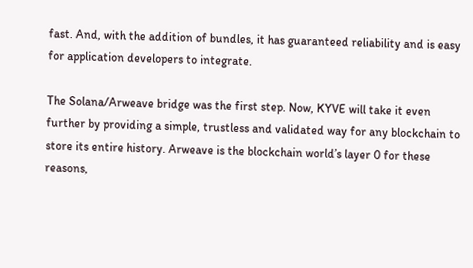fast. And, with the addition of bundles, it has guaranteed reliability and is easy for application developers to integrate.

The Solana/Arweave bridge was the first step. Now, KYVE will take it even further by providing a simple, trustless and validated way for any blockchain to store its entire history. Arweave is the blockchain world’s layer 0 for these reasons,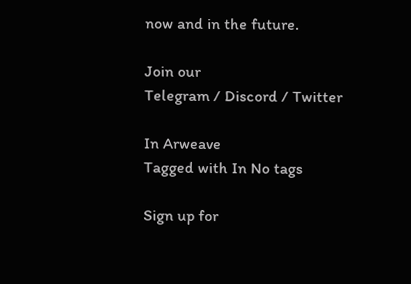now and in the future.

Join our
Telegram / Discord / Twitter

In Arweave
Tagged with In No tags

Sign up for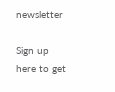newsletter

Sign up here to get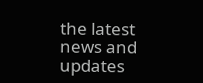the latest news and updates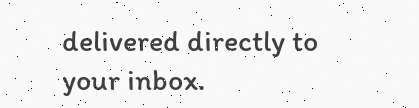delivered directly to your inbox.